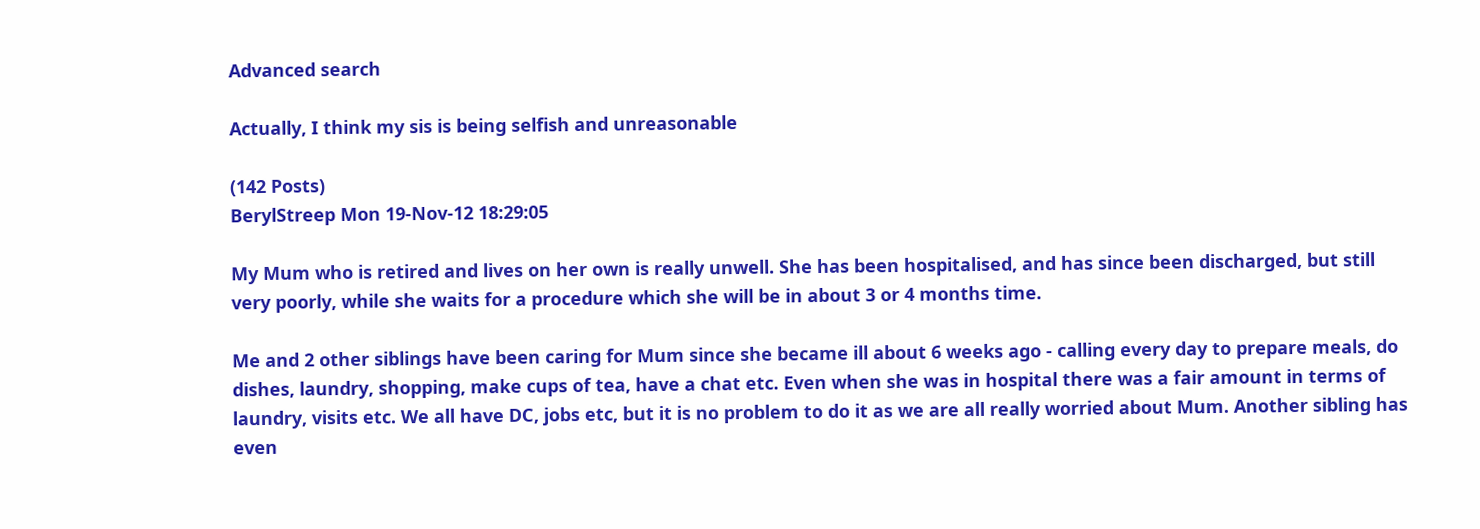Advanced search

Actually, I think my sis is being selfish and unreasonable

(142 Posts)
BerylStreep Mon 19-Nov-12 18:29:05

My Mum who is retired and lives on her own is really unwell. She has been hospitalised, and has since been discharged, but still very poorly, while she waits for a procedure which she will be in about 3 or 4 months time.

Me and 2 other siblings have been caring for Mum since she became ill about 6 weeks ago - calling every day to prepare meals, do dishes, laundry, shopping, make cups of tea, have a chat etc. Even when she was in hospital there was a fair amount in terms of laundry, visits etc. We all have DC, jobs etc, but it is no problem to do it as we are all really worried about Mum. Another sibling has even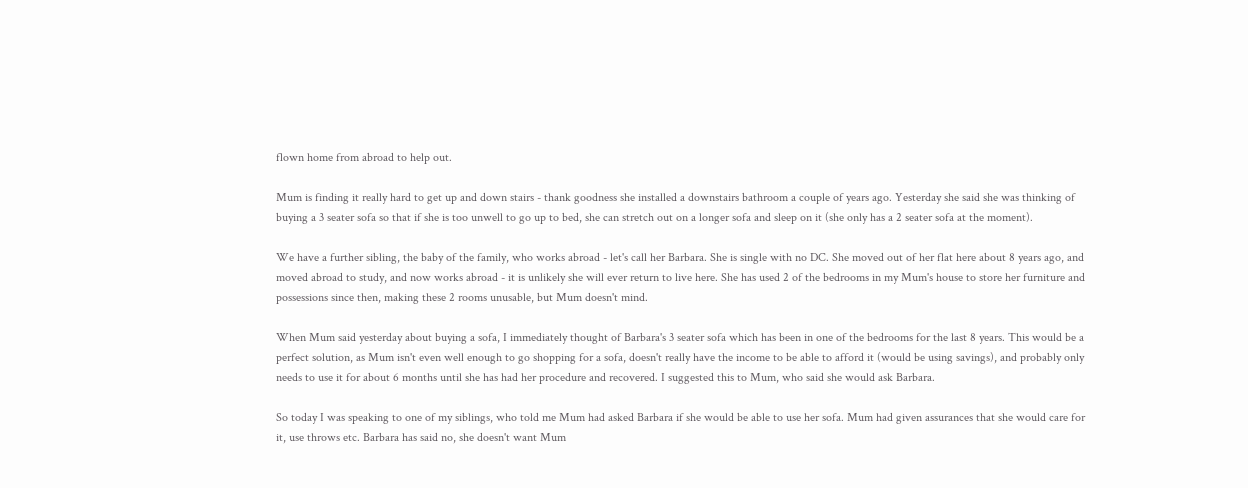flown home from abroad to help out.

Mum is finding it really hard to get up and down stairs - thank goodness she installed a downstairs bathroom a couple of years ago. Yesterday she said she was thinking of buying a 3 seater sofa so that if she is too unwell to go up to bed, she can stretch out on a longer sofa and sleep on it (she only has a 2 seater sofa at the moment).

We have a further sibling, the baby of the family, who works abroad - let's call her Barbara. She is single with no DC. She moved out of her flat here about 8 years ago, and moved abroad to study, and now works abroad - it is unlikely she will ever return to live here. She has used 2 of the bedrooms in my Mum's house to store her furniture and possessions since then, making these 2 rooms unusable, but Mum doesn't mind.

When Mum said yesterday about buying a sofa, I immediately thought of Barbara's 3 seater sofa which has been in one of the bedrooms for the last 8 years. This would be a perfect solution, as Mum isn't even well enough to go shopping for a sofa, doesn't really have the income to be able to afford it (would be using savings), and probably only needs to use it for about 6 months until she has had her procedure and recovered. I suggested this to Mum, who said she would ask Barbara.

So today I was speaking to one of my siblings, who told me Mum had asked Barbara if she would be able to use her sofa. Mum had given assurances that she would care for it, use throws etc. Barbara has said no, she doesn't want Mum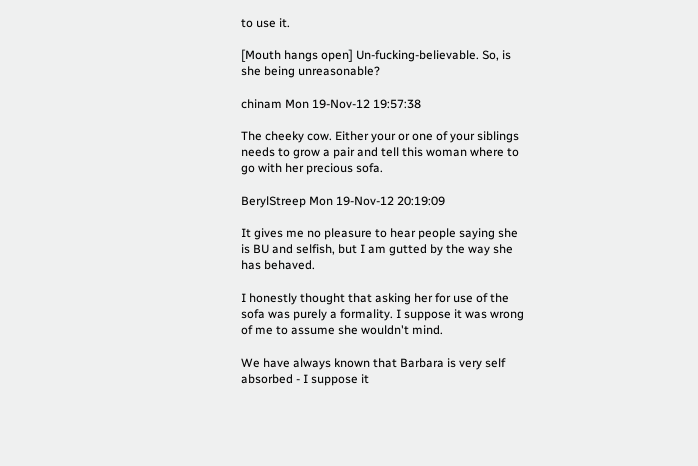to use it.

[Mouth hangs open] Un-fucking-believable. So, is she being unreasonable?

chinam Mon 19-Nov-12 19:57:38

The cheeky cow. Either your or one of your siblings needs to grow a pair and tell this woman where to go with her precious sofa.

BerylStreep Mon 19-Nov-12 20:19:09

It gives me no pleasure to hear people saying she is BU and selfish, but I am gutted by the way she has behaved.

I honestly thought that asking her for use of the sofa was purely a formality. I suppose it was wrong of me to assume she wouldn't mind.

We have always known that Barbara is very self absorbed - I suppose it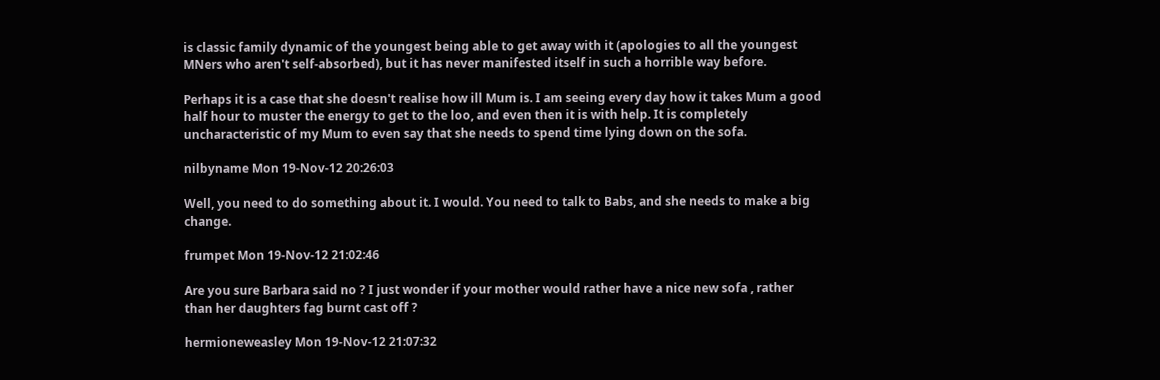is classic family dynamic of the youngest being able to get away with it (apologies to all the youngest MNers who aren't self-absorbed), but it has never manifested itself in such a horrible way before.

Perhaps it is a case that she doesn't realise how ill Mum is. I am seeing every day how it takes Mum a good half hour to muster the energy to get to the loo, and even then it is with help. It is completely uncharacteristic of my Mum to even say that she needs to spend time lying down on the sofa.

nilbyname Mon 19-Nov-12 20:26:03

Well, you need to do something about it. I would. You need to talk to Babs, and she needs to make a big change.

frumpet Mon 19-Nov-12 21:02:46

Are you sure Barbara said no ? I just wonder if your mother would rather have a nice new sofa , rather than her daughters fag burnt cast off ?

hermioneweasley Mon 19-Nov-12 21:07:32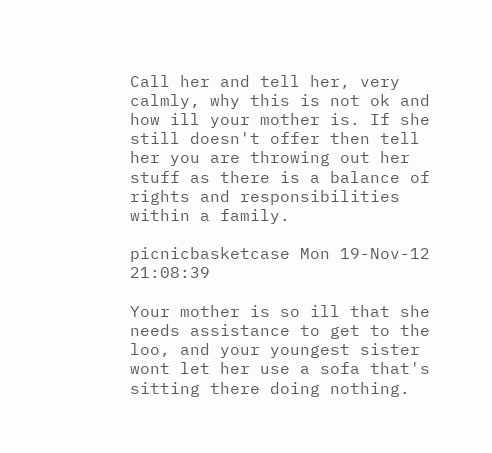Call her and tell her, very calmly, why this is not ok and how ill your mother is. If she still doesn't offer then tell her you are throwing out her stuff as there is a balance of rights and responsibilities within a family.

picnicbasketcase Mon 19-Nov-12 21:08:39

Your mother is so ill that she needs assistance to get to the loo, and your youngest sister wont let her use a sofa that's sitting there doing nothing.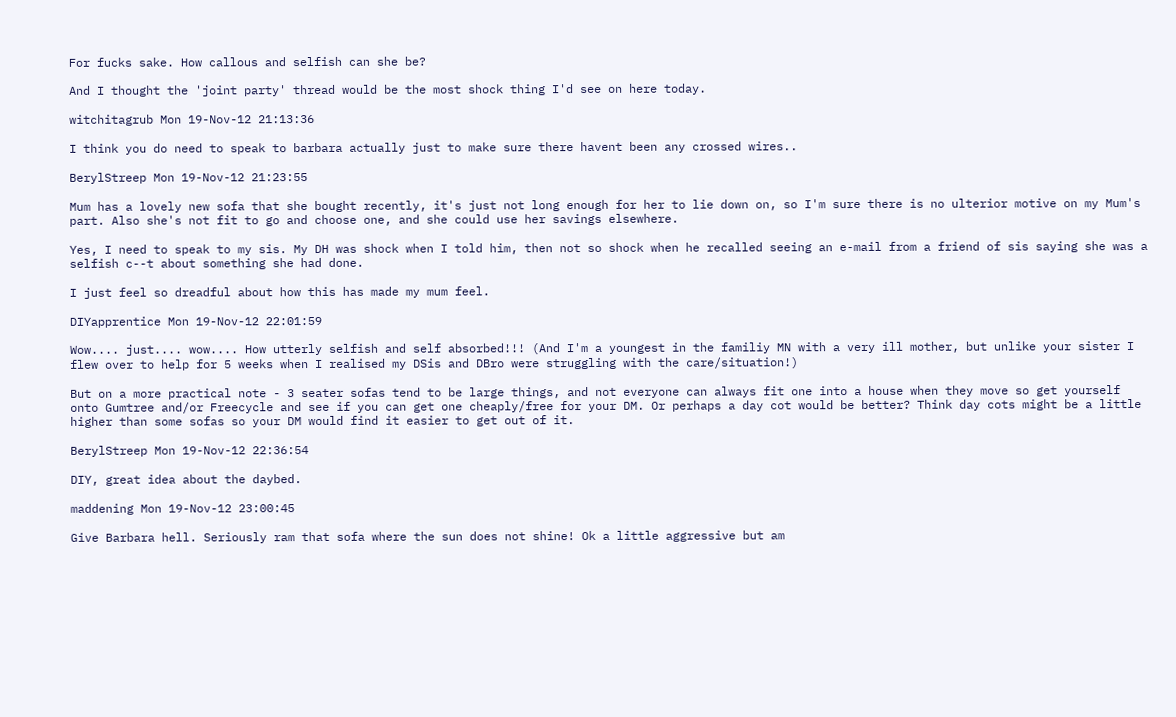For fucks sake. How callous and selfish can she be?

And I thought the 'joint party' thread would be the most shock thing I'd see on here today.

witchitagrub Mon 19-Nov-12 21:13:36

I think you do need to speak to barbara actually just to make sure there havent been any crossed wires..

BerylStreep Mon 19-Nov-12 21:23:55

Mum has a lovely new sofa that she bought recently, it's just not long enough for her to lie down on, so I'm sure there is no ulterior motive on my Mum's part. Also she's not fit to go and choose one, and she could use her savings elsewhere.

Yes, I need to speak to my sis. My DH was shock when I told him, then not so shock when he recalled seeing an e-mail from a friend of sis saying she was a selfish c--t about something she had done.

I just feel so dreadful about how this has made my mum feel.

DIYapprentice Mon 19-Nov-12 22:01:59

Wow.... just.... wow.... How utterly selfish and self absorbed!!! (And I'm a youngest in the familiy MN with a very ill mother, but unlike your sister I flew over to help for 5 weeks when I realised my DSis and DBro were struggling with the care/situation!)

But on a more practical note - 3 seater sofas tend to be large things, and not everyone can always fit one into a house when they move so get yourself onto Gumtree and/or Freecycle and see if you can get one cheaply/free for your DM. Or perhaps a day cot would be better? Think day cots might be a little higher than some sofas so your DM would find it easier to get out of it.

BerylStreep Mon 19-Nov-12 22:36:54

DIY, great idea about the daybed.

maddening Mon 19-Nov-12 23:00:45

Give Barbara hell. Seriously ram that sofa where the sun does not shine! Ok a little aggressive but am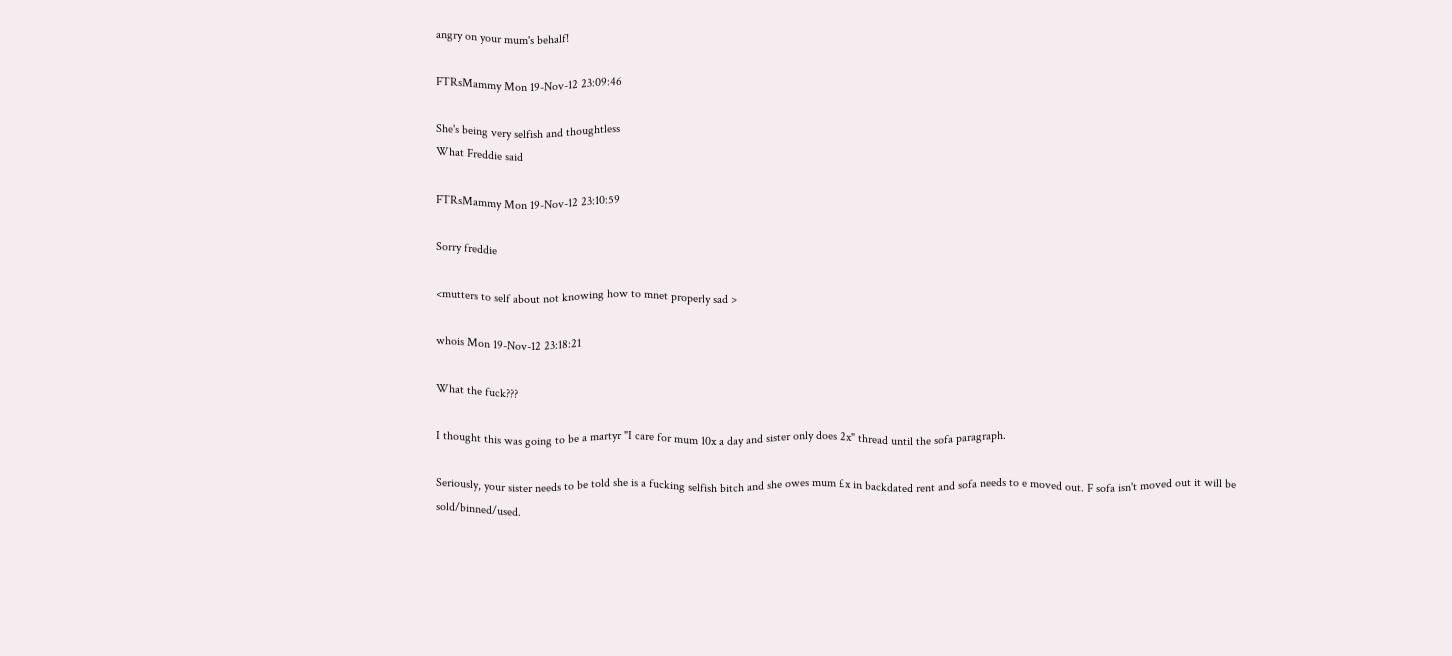angry on your mum's behalf!

FTRsMammy Mon 19-Nov-12 23:09:46

She's being very selfish and thoughtless
What Freddie said

FTRsMammy Mon 19-Nov-12 23:10:59

Sorry freddie

<mutters to self about not knowing how to mnet properly sad >

whois Mon 19-Nov-12 23:18:21

What the fuck???

I thought this was going to be a martyr "I care for mum 10x a day and sister only does 2x" thread until the sofa paragraph.

Seriously, your sister needs to be told she is a fucking selfish bitch and she owes mum £x in backdated rent and sofa needs to e moved out. F sofa isn't moved out it will be sold/binned/used.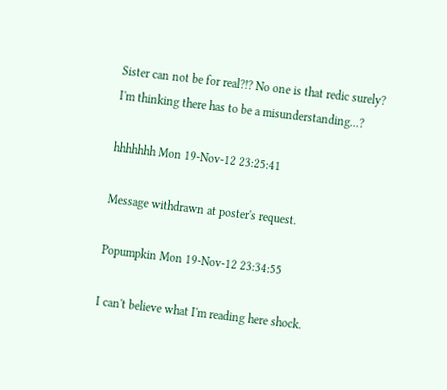Sister can not be for real?!? No one is that redic surely? I'm thinking there has to be a misunderstanding...?

hhhhhhh Mon 19-Nov-12 23:25:41

Message withdrawn at poster's request.

Popumpkin Mon 19-Nov-12 23:34:55

I can't believe what I'm reading here shock.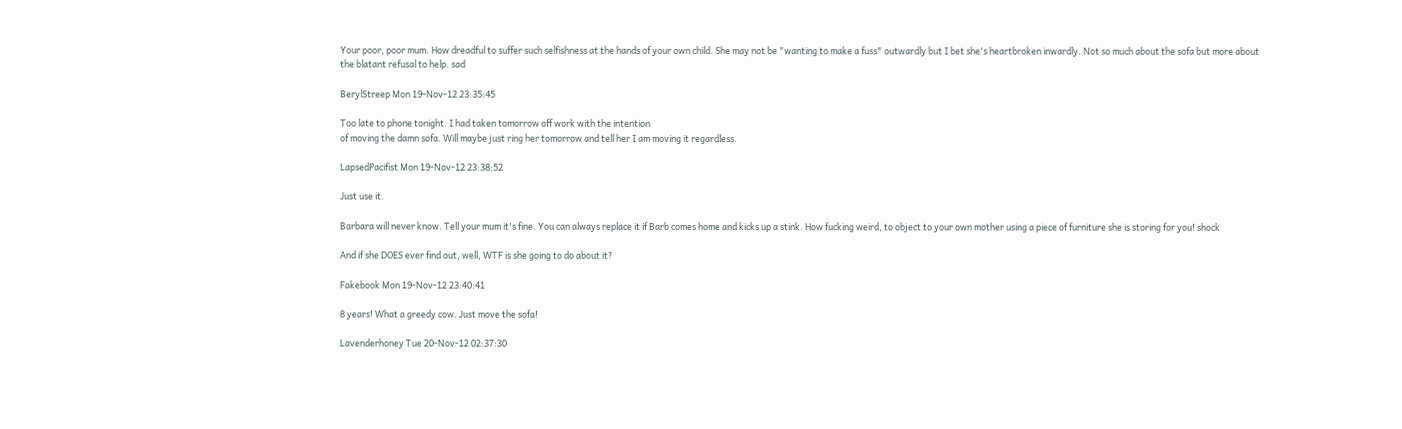Your poor, poor mum. How dreadful to suffer such selfishness at the hands of your own child. She may not be "wanting to make a fuss" outwardly but I bet she's heartbroken inwardly. Not so much about the sofa but more about the blatant refusal to help. sad

BerylStreep Mon 19-Nov-12 23:35:45

Too late to phone tonight. I had taken tomorrow off work with the intention
of moving the damn sofa. Will maybe just ring her tomorrow and tell her I am moving it regardless.

LapsedPacifist Mon 19-Nov-12 23:38:52

Just use it.

Barbara will never know. Tell your mum it's fine. You can always replace it if Barb comes home and kicks up a stink. How fucking weird, to object to your own mother using a piece of furniture she is storing for you! shock

And if she DOES ever find out, well, WTF is she going to do about it?

Fakebook Mon 19-Nov-12 23:40:41

8 years! What a greedy cow. Just move the sofa!

Lavenderhoney Tue 20-Nov-12 02:37:30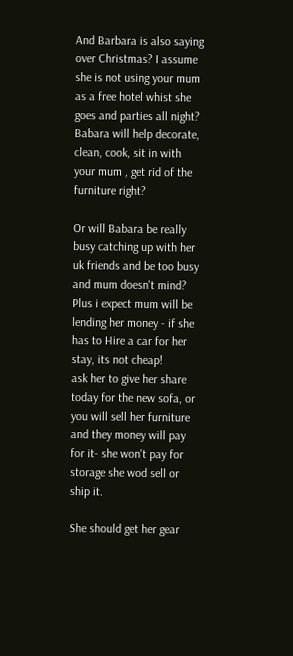And Barbara is also saying over Christmas? I assume she is not using your mum as a free hotel whist she goes and parties all night? Babara will help decorate, clean, cook, sit in with your mum , get rid of the furniture right?

Or will Babara be really busy catching up with her uk friends and be too busy and mum doesn't mind? Plus i expect mum will be lending her money - if she has to Hire a car for her stay, its not cheap!
ask her to give her share today for the new sofa, or you will sell her furniture and they money will pay for it- she won't pay for storage she wod sell or ship it.

She should get her gear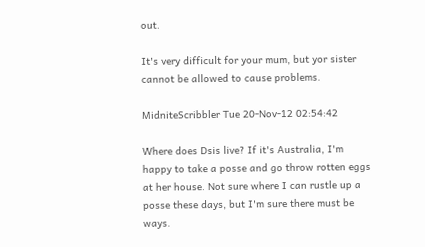out.

It's very difficult for your mum, but yor sister cannot be allowed to cause problems.

MidniteScribbler Tue 20-Nov-12 02:54:42

Where does Dsis live? If it's Australia, I'm happy to take a posse and go throw rotten eggs at her house. Not sure where I can rustle up a posse these days, but I'm sure there must be ways.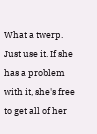What a twerp. Just use it. If she has a problem with it, she's free to get all of her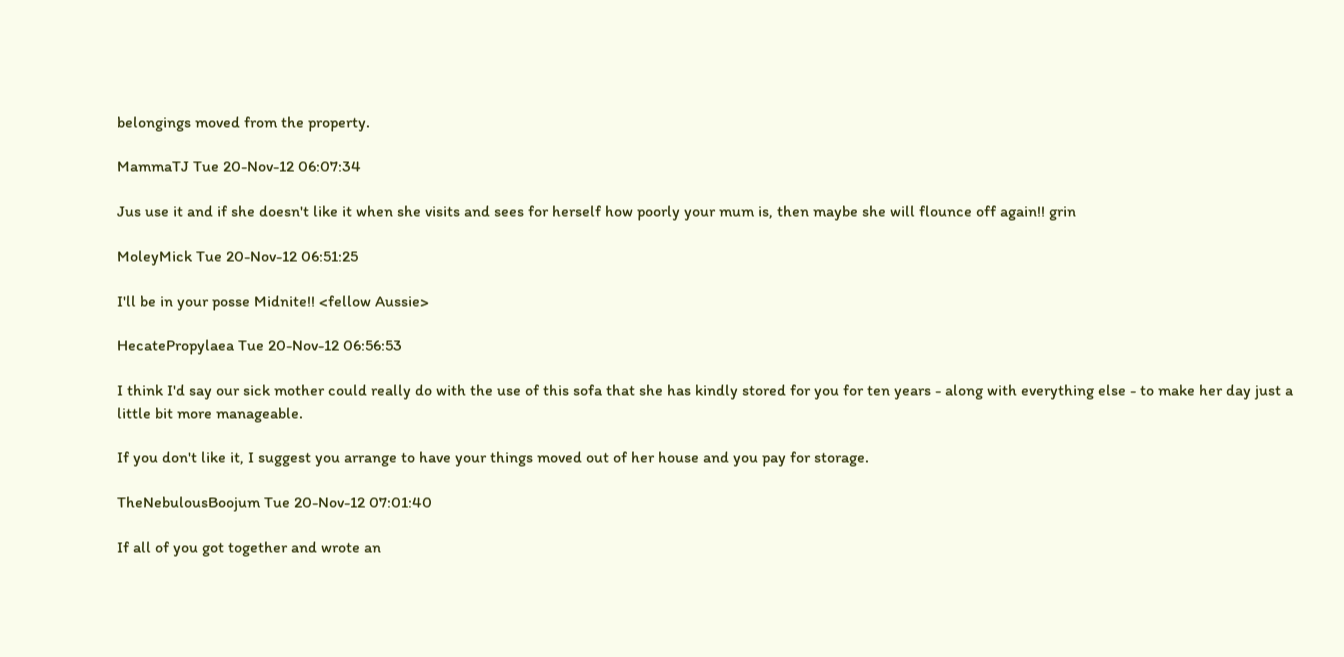belongings moved from the property.

MammaTJ Tue 20-Nov-12 06:07:34

Jus use it and if she doesn't like it when she visits and sees for herself how poorly your mum is, then maybe she will flounce off again!! grin

MoleyMick Tue 20-Nov-12 06:51:25

I'll be in your posse Midnite!! <fellow Aussie>

HecatePropylaea Tue 20-Nov-12 06:56:53

I think I'd say our sick mother could really do with the use of this sofa that she has kindly stored for you for ten years - along with everything else - to make her day just a little bit more manageable.

If you don't like it, I suggest you arrange to have your things moved out of her house and you pay for storage.

TheNebulousBoojum Tue 20-Nov-12 07:01:40

If all of you got together and wrote an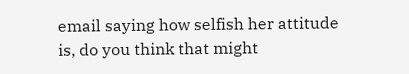email saying how selfish her attitude is, do you think that might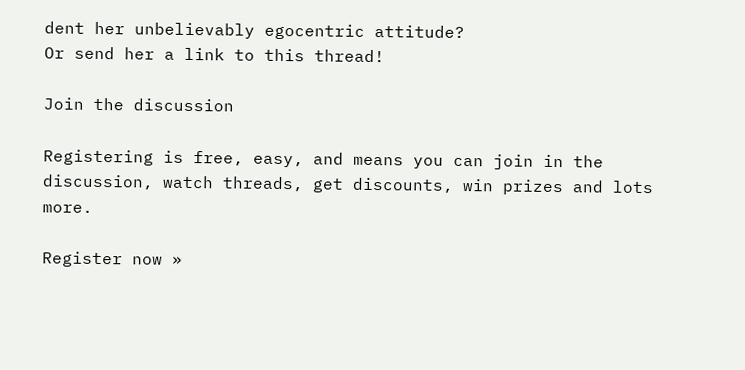dent her unbelievably egocentric attitude?
Or send her a link to this thread!

Join the discussion

Registering is free, easy, and means you can join in the discussion, watch threads, get discounts, win prizes and lots more.

Register now »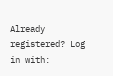Already registered? Log in with: